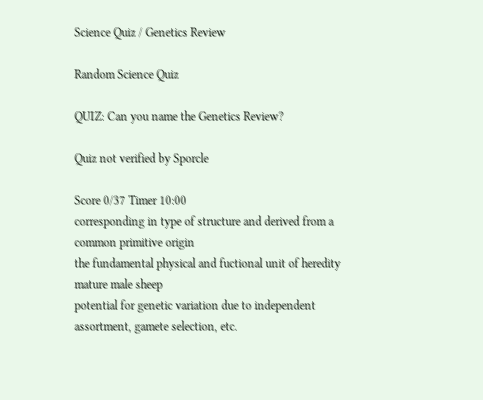Science Quiz / Genetics Review

Random Science Quiz

QUIZ: Can you name the Genetics Review?

Quiz not verified by Sporcle

Score 0/37 Timer 10:00
corresponding in type of structure and derived from a common primitive origin
the fundamental physical and fuctional unit of heredity
mature male sheep
potential for genetic variation due to independent assortment, gamete selection, etc.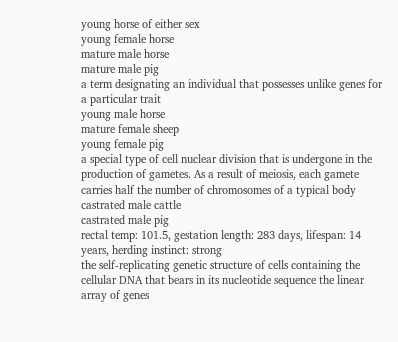young horse of either sex
young female horse
mature male horse
mature male pig
a term designating an individual that possesses unlike genes for a particular trait
young male horse
mature female sheep
young female pig
a special type of cell nuclear division that is undergone in the production of gametes. As a result of meiosis, each gamete carries half the number of chromosomes of a typical body
castrated male cattle
castrated male pig
rectal temp: 101.5, gestation length: 283 days, lifespan: 14 years, herding instinct: strong
the self-replicating genetic structure of cells containing the cellular DNA that bears in its nucleotide sequence the linear array of genes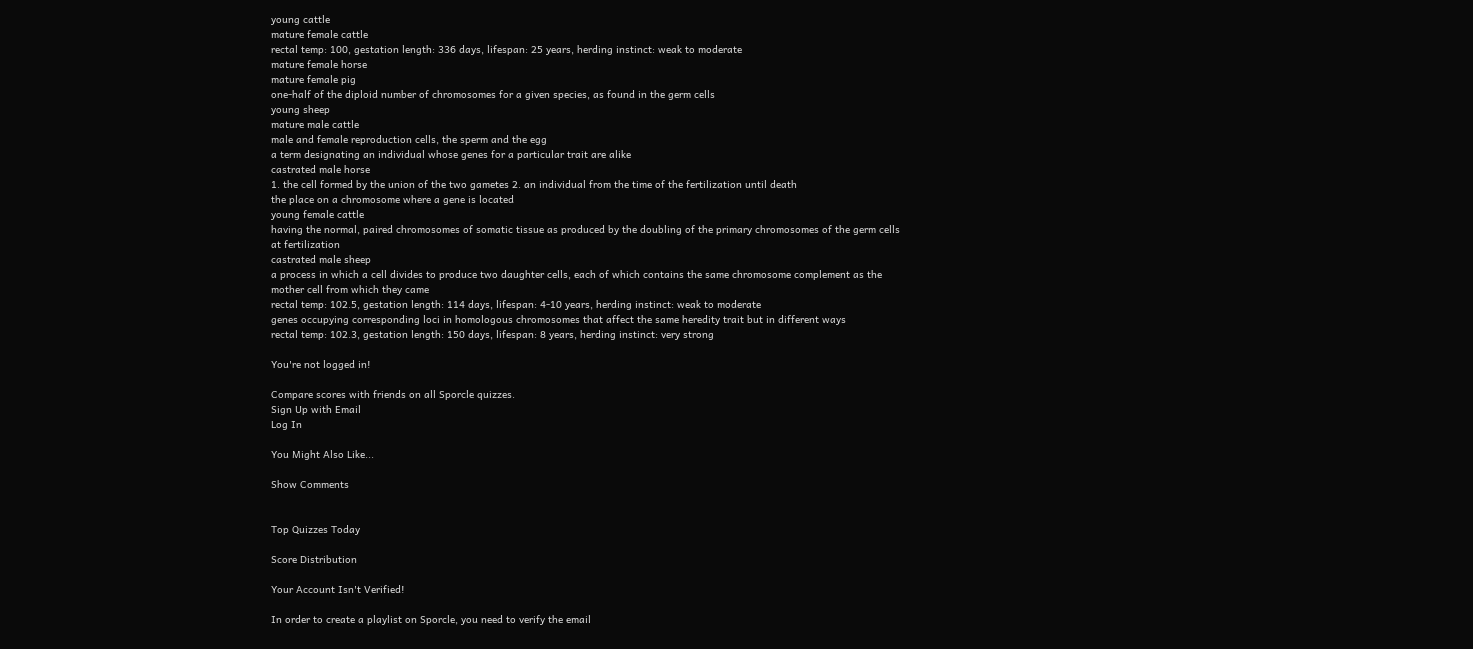young cattle
mature female cattle
rectal temp: 100, gestation length: 336 days, lifespan: 25 years, herding instinct: weak to moderate
mature female horse
mature female pig
one-half of the diploid number of chromosomes for a given species, as found in the germ cells
young sheep
mature male cattle
male and female reproduction cells, the sperm and the egg
a term designating an individual whose genes for a particular trait are alike
castrated male horse
1. the cell formed by the union of the two gametes 2. an individual from the time of the fertilization until death
the place on a chromosome where a gene is located
young female cattle
having the normal, paired chromosomes of somatic tissue as produced by the doubling of the primary chromosomes of the germ cells at fertilization
castrated male sheep
a process in which a cell divides to produce two daughter cells, each of which contains the same chromosome complement as the mother cell from which they came
rectal temp: 102.5, gestation length: 114 days, lifespan: 4-10 years, herding instinct: weak to moderate
genes occupying corresponding loci in homologous chromosomes that affect the same heredity trait but in different ways
rectal temp: 102.3, gestation length: 150 days, lifespan: 8 years, herding instinct: very strong

You're not logged in!

Compare scores with friends on all Sporcle quizzes.
Sign Up with Email
Log In

You Might Also Like...

Show Comments


Top Quizzes Today

Score Distribution

Your Account Isn't Verified!

In order to create a playlist on Sporcle, you need to verify the email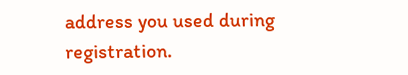address you used during registration.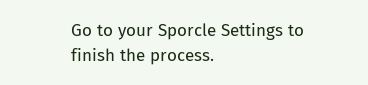Go to your Sporcle Settings to finish the process.